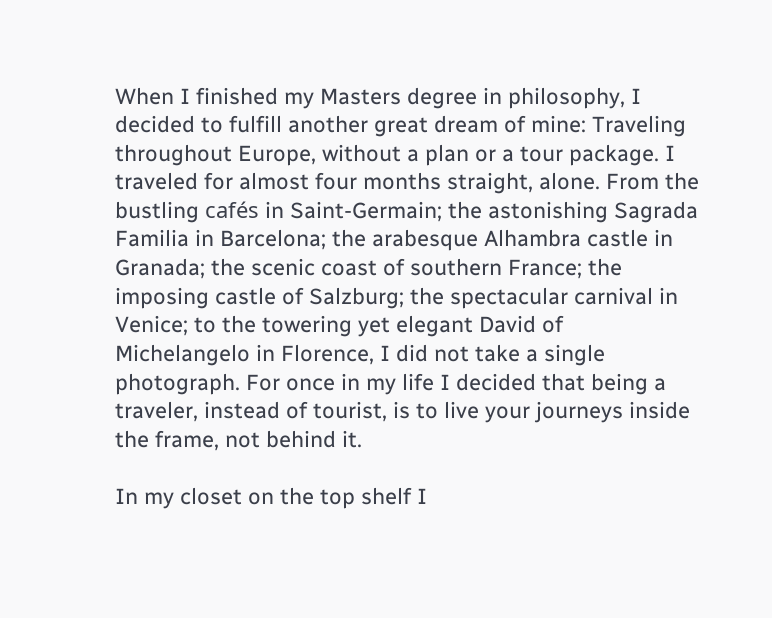When I finished my Masters degree in philosophy, I decided to fulfill another great dream of mine: Traveling throughout Europe, without a plan or a tour package. I traveled for almost four months straight, alone. From the bustling cafés in Saint-Germain; the astonishing Sagrada Familia in Barcelona; the arabesque Alhambra castle in Granada; the scenic coast of southern France; the imposing castle of Salzburg; the spectacular carnival in Venice; to the towering yet elegant David of Michelangelo in Florence, I did not take a single photograph. For once in my life I decided that being a traveler, instead of tourist, is to live your journeys inside the frame, not behind it.

In my closet on the top shelf I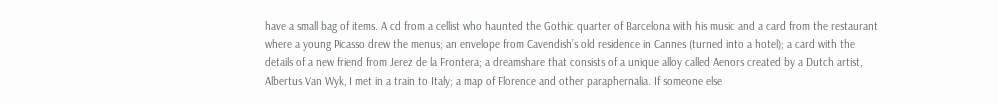have a small bag of items. A cd from a cellist who haunted the Gothic quarter of Barcelona with his music and a card from the restaurant where a young Picasso drew the menus; an envelope from Cavendish’s old residence in Cannes (turned into a hotel); a card with the details of a new friend from Jerez de la Frontera; a dreamshare that consists of a unique alloy called Aenors created by a Dutch artist, Albertus Van Wyk, I met in a train to Italy; a map of Florence and other paraphernalia. If someone else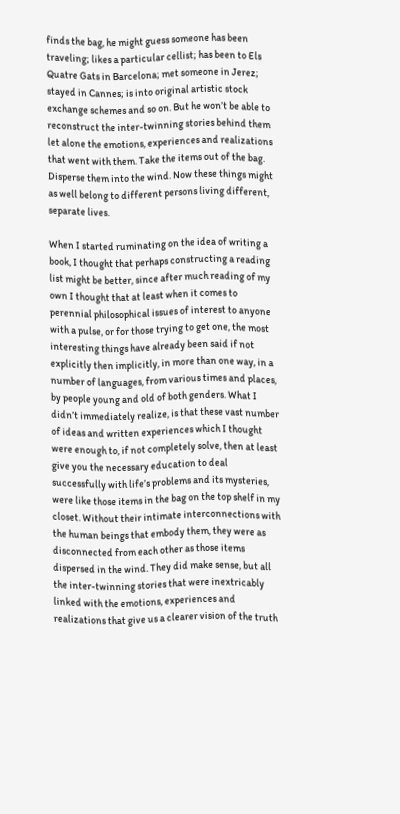finds the bag, he might guess someone has been traveling; likes a particular cellist; has been to Els Quatre Gats in Barcelona; met someone in Jerez; stayed in Cannes; is into original artistic stock exchange schemes and so on. But he won’t be able to reconstruct the inter-twinning stories behind them let alone the emotions, experiences and realizations that went with them. Take the items out of the bag. Disperse them into the wind. Now these things might as well belong to different persons living different, separate lives.

When I started ruminating on the idea of writing a book, I thought that perhaps constructing a reading list might be better, since after much reading of my own I thought that at least when it comes to perennial philosophical issues of interest to anyone with a pulse, or for those trying to get one, the most interesting things have already been said if not explicitly then implicitly, in more than one way, in a number of languages, from various times and places, by people young and old of both genders. What I didn’t immediately realize, is that these vast number of ideas and written experiences which I thought were enough to, if not completely solve, then at least give you the necessary education to deal successfully with life’s problems and its mysteries, were like those items in the bag on the top shelf in my closet. Without their intimate interconnections with the human beings that embody them, they were as disconnected from each other as those items dispersed in the wind. They did make sense, but all the inter-twinning stories that were inextricably linked with the emotions, experiences and realizations that give us a clearer vision of the truth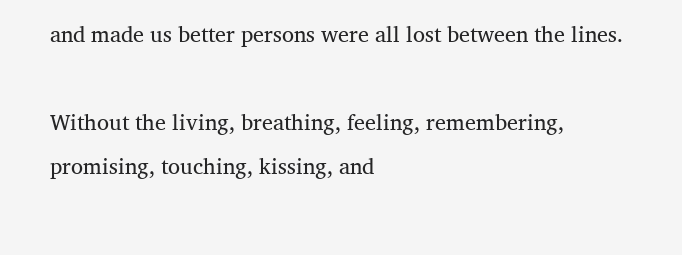and made us better persons were all lost between the lines.

Without the living, breathing, feeling, remembering, promising, touching, kissing, and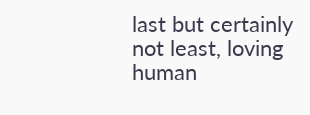last but certainly not least, loving human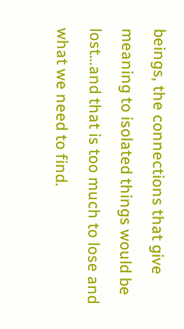beings, the connections that give meaning to isolated things would be lost…and that is too much to lose and what we need to find.